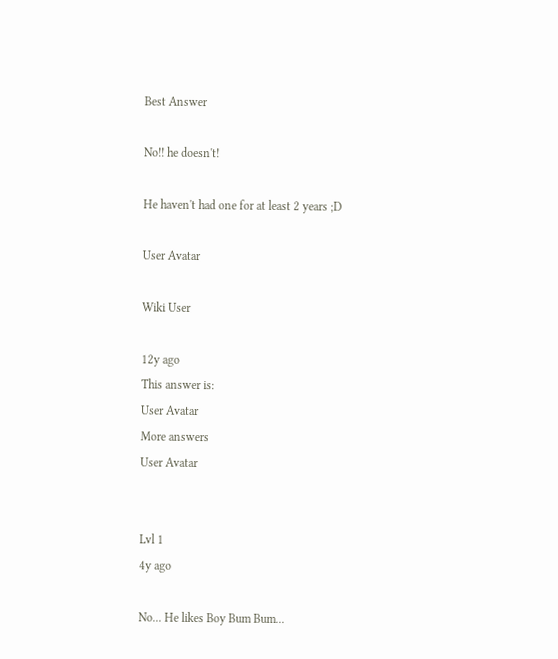Best Answer

No!! he doesn't!

He haven't had one for at least 2 years ;D

User Avatar

Wiki User

12y ago
This answer is:
User Avatar
More answers
User Avatar


Lvl 1
4y ago

No... He likes Boy Bum Bum...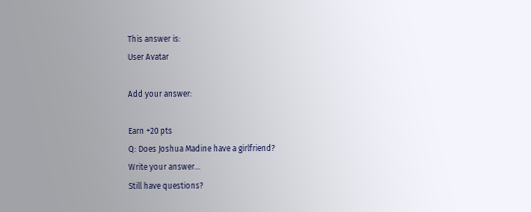This answer is:
User Avatar

Add your answer:

Earn +20 pts
Q: Does Joshua Madine have a girlfriend?
Write your answer...
Still have questions?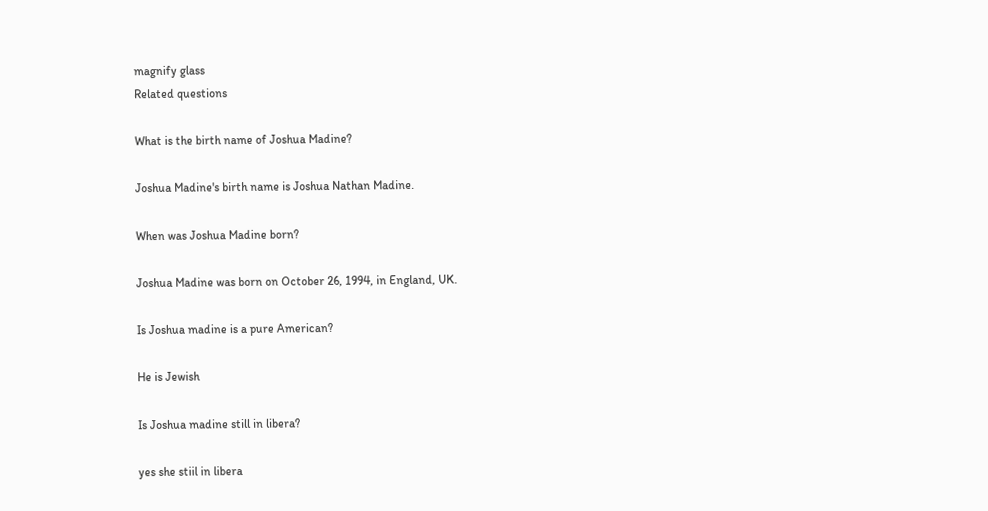magnify glass
Related questions

What is the birth name of Joshua Madine?

Joshua Madine's birth name is Joshua Nathan Madine.

When was Joshua Madine born?

Joshua Madine was born on October 26, 1994, in England, UK.

Is Joshua madine is a pure American?

He is Jewish

Is Joshua madine still in libera?

yes she stiil in libera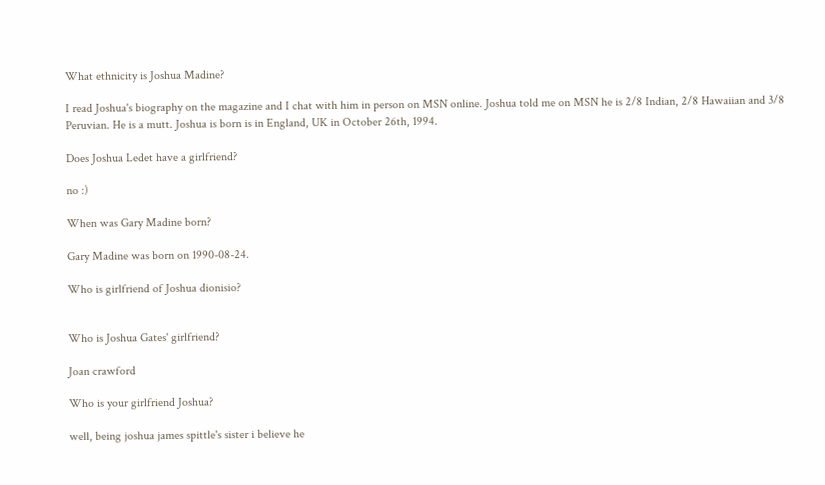What ethnicity is Joshua Madine?

I read Joshua's biography on the magazine and I chat with him in person on MSN online. Joshua told me on MSN he is 2/8 Indian, 2/8 Hawaiian and 3/8 Peruvian. He is a mutt. Joshua is born is in England, UK in October 26th, 1994.

Does Joshua Ledet have a girlfriend?

no :)

When was Gary Madine born?

Gary Madine was born on 1990-08-24.

Who is girlfriend of Joshua dionisio?


Who is Joshua Gates' girlfriend?

Joan crawford

Who is your girlfriend Joshua?

well, being joshua james spittle's sister i believe he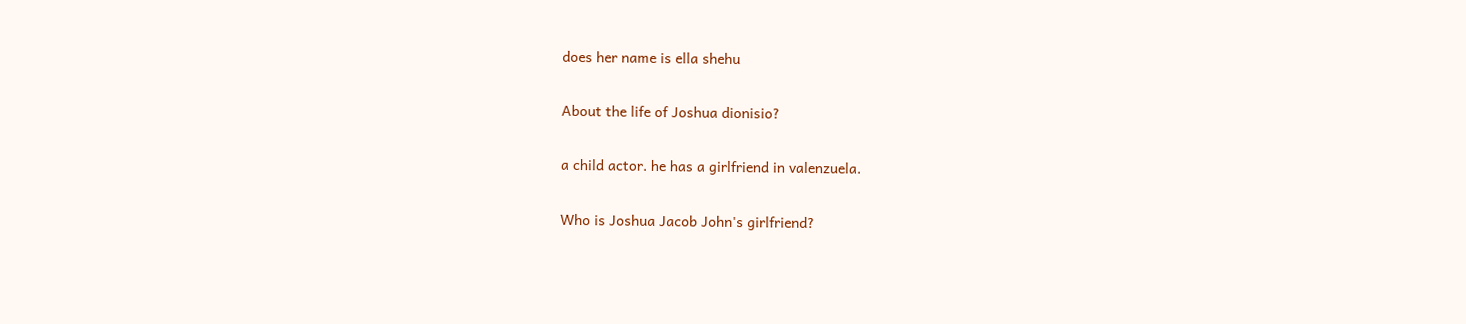does her name is ella shehu

About the life of Joshua dionisio?

a child actor. he has a girlfriend in valenzuela.

Who is Joshua Jacob John's girlfriend?